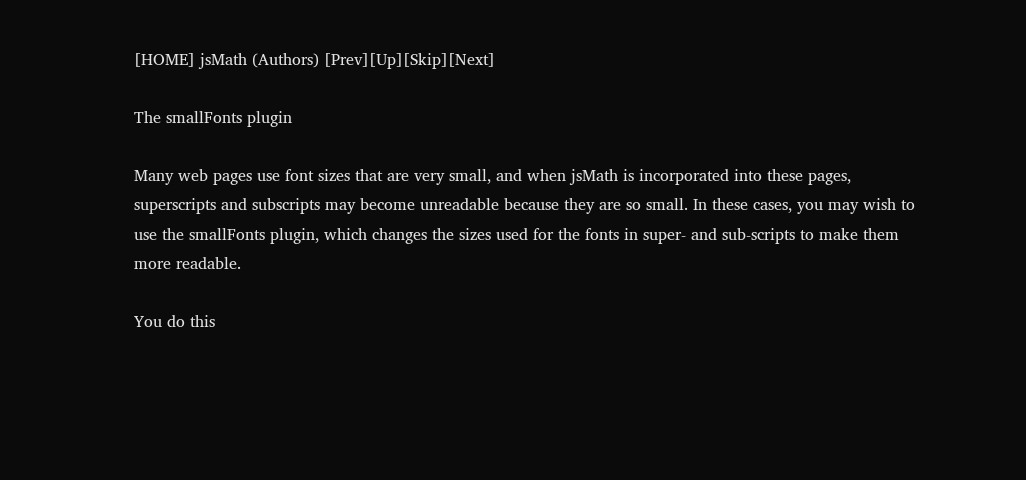[HOME] jsMath (Authors) [Prev][Up][Skip][Next]

The smallFonts plugin

Many web pages use font sizes that are very small, and when jsMath is incorporated into these pages, superscripts and subscripts may become unreadable because they are so small. In these cases, you may wish to use the smallFonts plugin, which changes the sizes used for the fonts in super- and sub-scripts to make them more readable.

You do this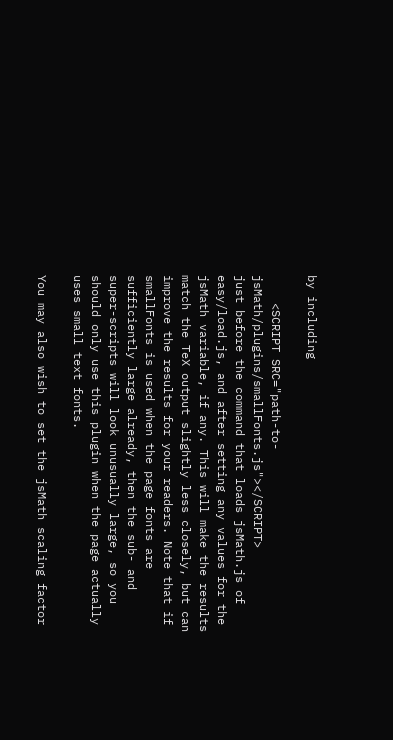by including

    <SCRIPT SRC="path-to-jsMath/plugins/smallFonts.js"></SCRIPT>
just before the command that loads jsMath.js of easy/load.js, and after setting any values for the jsMath variable, if any. This will make the results match the TeX output slightly less closely, but can improve the results for your readers. Note that if smallFonts is used when the page fonts are sufficiently large already, then the sub- and super-scripts will look unusually large, so you should only use this plugin when the page actually uses small text fonts.

You may also wish to set the jsMath scaling factor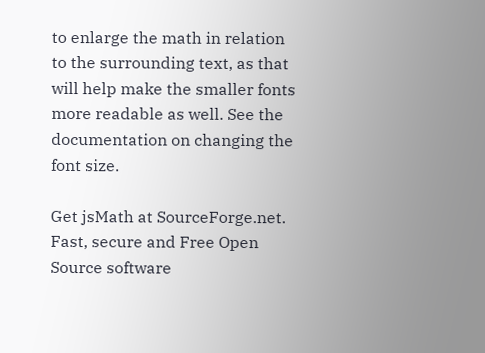to enlarge the math in relation to the surrounding text, as that will help make the smaller fonts more readable as well. See the documentation on changing the font size.

Get jsMath at SourceForge.net. Fast, secure and Free Open Source software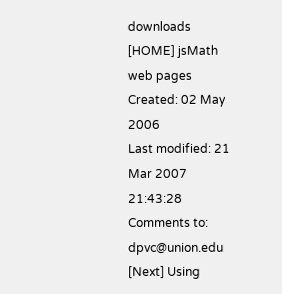downloads [HOME] jsMath web pages
Created: 02 May 2006
Last modified: 21 Mar 2007 21:43:28
Comments to: dpvc@union.edu
[Next] Using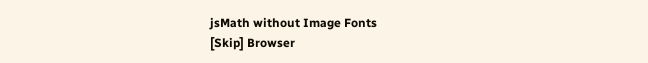jsMath without Image Fonts
[Skip] Browser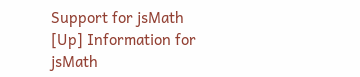Support for jsMath
[Up] Information for jsMath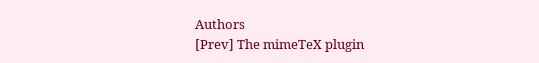Authors
[Prev] The mimeTeX plugin